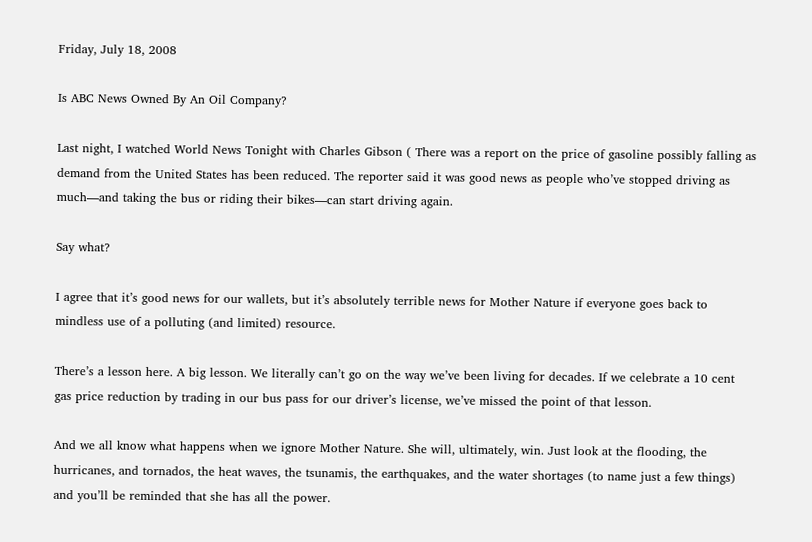Friday, July 18, 2008

Is ABC News Owned By An Oil Company?

Last night, I watched World News Tonight with Charles Gibson ( There was a report on the price of gasoline possibly falling as demand from the United States has been reduced. The reporter said it was good news as people who’ve stopped driving as much—and taking the bus or riding their bikes—can start driving again.

Say what?

I agree that it’s good news for our wallets, but it’s absolutely terrible news for Mother Nature if everyone goes back to mindless use of a polluting (and limited) resource.

There’s a lesson here. A big lesson. We literally can’t go on the way we’ve been living for decades. If we celebrate a 10 cent gas price reduction by trading in our bus pass for our driver’s license, we’ve missed the point of that lesson.

And we all know what happens when we ignore Mother Nature. She will, ultimately, win. Just look at the flooding, the hurricanes, and tornados, the heat waves, the tsunamis, the earthquakes, and the water shortages (to name just a few things) and you’ll be reminded that she has all the power.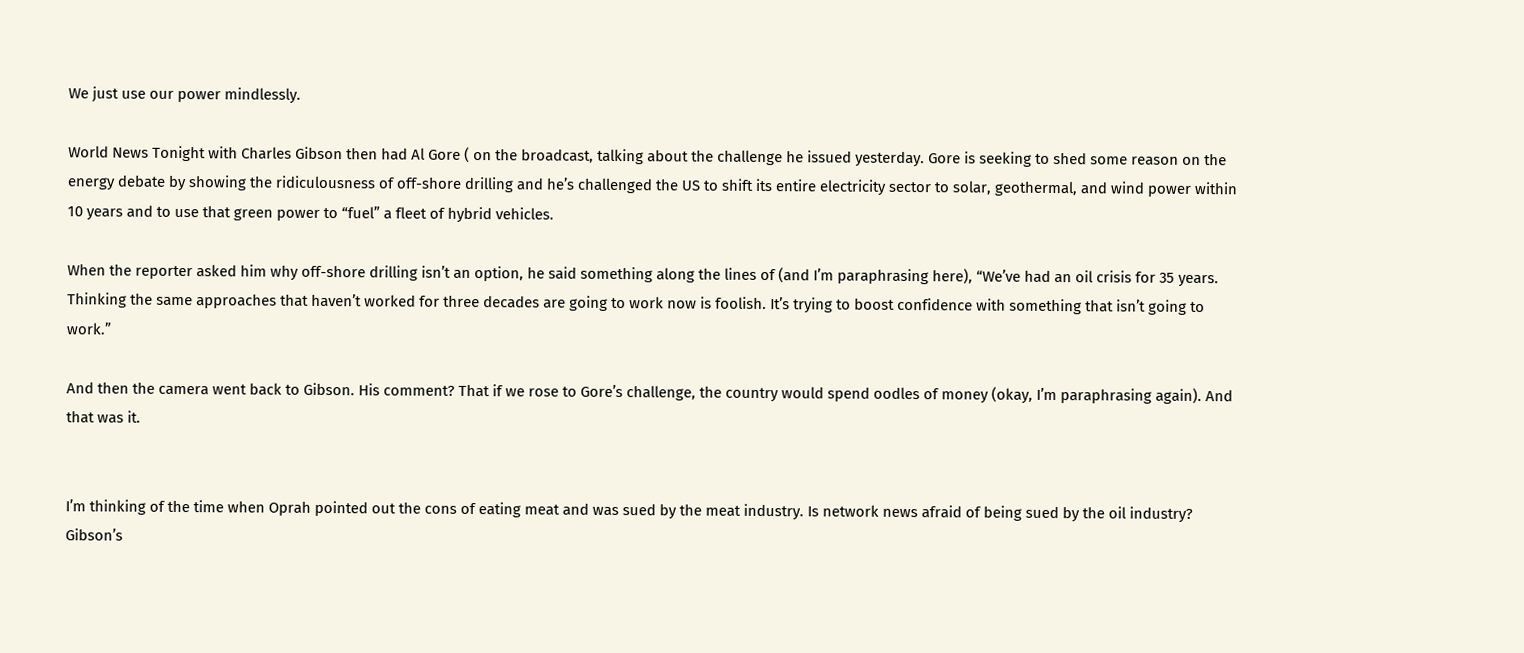We just use our power mindlessly.

World News Tonight with Charles Gibson then had Al Gore ( on the broadcast, talking about the challenge he issued yesterday. Gore is seeking to shed some reason on the energy debate by showing the ridiculousness of off-shore drilling and he’s challenged the US to shift its entire electricity sector to solar, geothermal, and wind power within 10 years and to use that green power to “fuel” a fleet of hybrid vehicles.

When the reporter asked him why off-shore drilling isn’t an option, he said something along the lines of (and I’m paraphrasing here), “We’ve had an oil crisis for 35 years. Thinking the same approaches that haven’t worked for three decades are going to work now is foolish. It’s trying to boost confidence with something that isn’t going to work.”

And then the camera went back to Gibson. His comment? That if we rose to Gore’s challenge, the country would spend oodles of money (okay, I’m paraphrasing again). And that was it.


I’m thinking of the time when Oprah pointed out the cons of eating meat and was sued by the meat industry. Is network news afraid of being sued by the oil industry? Gibson’s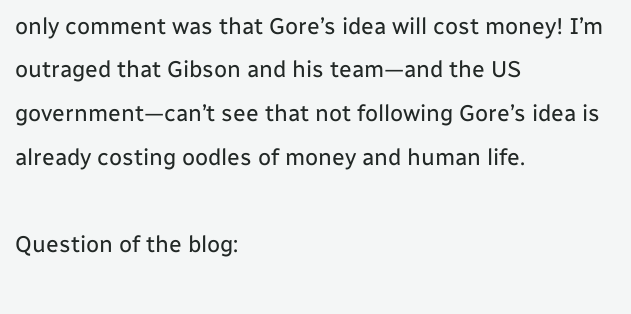only comment was that Gore’s idea will cost money! I’m outraged that Gibson and his team—and the US government—can’t see that not following Gore’s idea is already costing oodles of money and human life.

Question of the blog: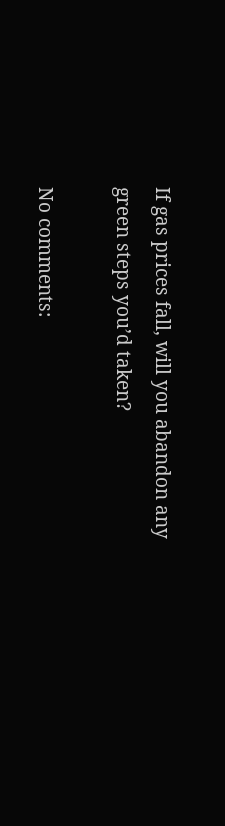If gas prices fall, will you abandon any green steps you’d taken?

No comments: